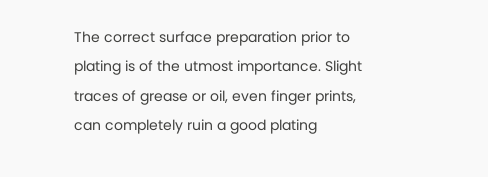The correct surface preparation prior to plating is of the utmost importance. Slight traces of grease or oil, even finger prints, can completely ruin a good plating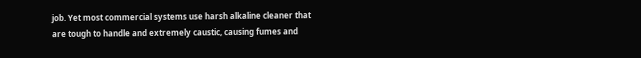job. Yet most commercial systems use harsh alkaline cleaner that are tough to handle and extremely caustic, causing fumes and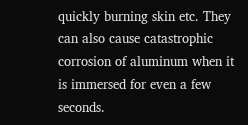quickly burning skin etc. They can also cause catastrophic corrosion of aluminum when it is immersed for even a few seconds.